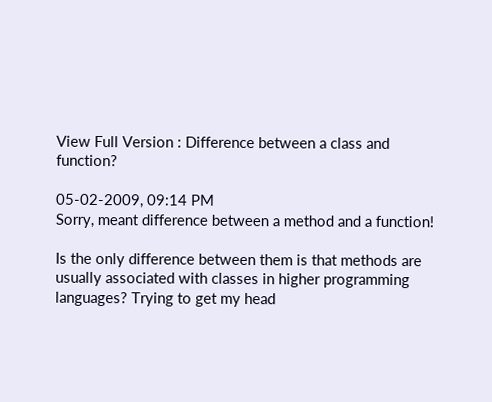View Full Version : Difference between a class and function?

05-02-2009, 09:14 PM
Sorry, meant difference between a method and a function!

Is the only difference between them is that methods are usually associated with classes in higher programming languages? Trying to get my head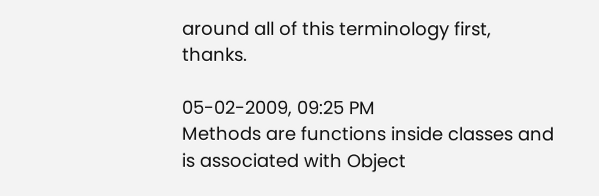around all of this terminology first, thanks.

05-02-2009, 09:25 PM
Methods are functions inside classes and is associated with Object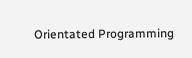Orientated Programming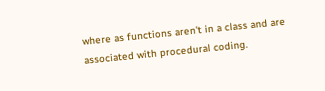where as functions aren't in a class and are associated with procedural coding.